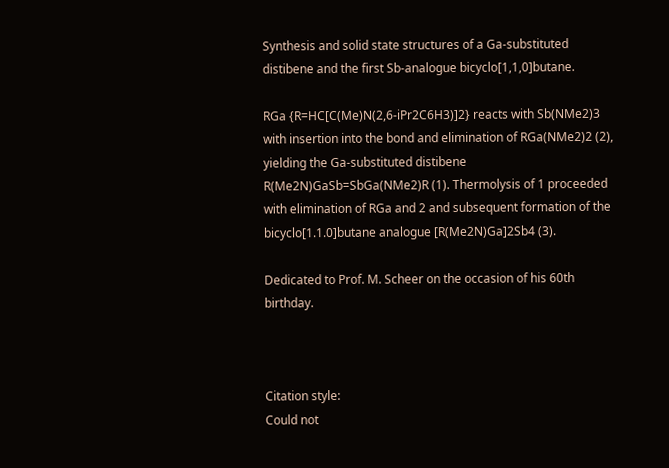Synthesis and solid state structures of a Ga-substituted distibene and the first Sb-analogue bicyclo[1,1,0]butane.

RGa {R=HC[C(Me)N(2,6‐iPr2C6H3)]2} reacts with Sb(NMe2)3 with insertion into the bond and elimination of RGa(NMe2)2 (2), yielding the Ga‐substituted distibene R(Me2N)GaSb=SbGa(NMe2)R (1). Thermolysis of 1 proceeded with elimination of RGa and 2 and subsequent formation of the bicyclo[1.1.0]butane analogue [R(Me2N)Ga]2Sb4 (3).

Dedicated to Prof. M. Scheer on the occasion of his 60th birthday.



Citation style:
Could not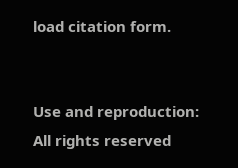load citation form.


Use and reproduction:
All rights reserved